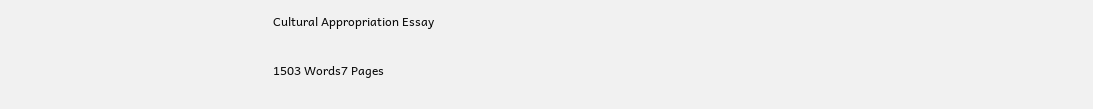Cultural Appropriation Essay

1503 Words7 Pages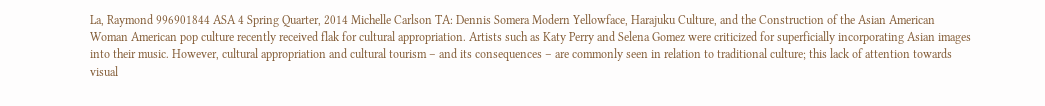La, Raymond 996901844 ASA 4 Spring Quarter, 2014 Michelle Carlson TA: Dennis Somera Modern Yellowface, Harajuku Culture, and the Construction of the Asian American Woman American pop culture recently received flak for cultural appropriation. Artists such as Katy Perry and Selena Gomez were criticized for superficially incorporating Asian images into their music. However, cultural appropriation and cultural tourism – and its consequences – are commonly seen in relation to traditional culture; this lack of attention towards visual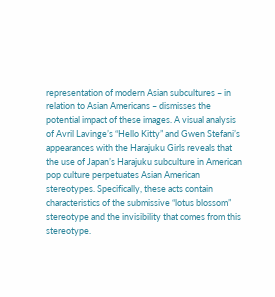representation of modern Asian subcultures – in relation to Asian Americans – dismisses the potential impact of these images. A visual analysis of Avril Lavinge’s “Hello Kitty” and Gwen Stefani’s appearances with the Harajuku Girls reveals that the use of Japan’s Harajuku subculture in American pop culture perpetuates Asian American stereotypes. Specifically, these acts contain characteristics of the submissive “lotus blossom” stereotype and the invisibility that comes from this stereotype.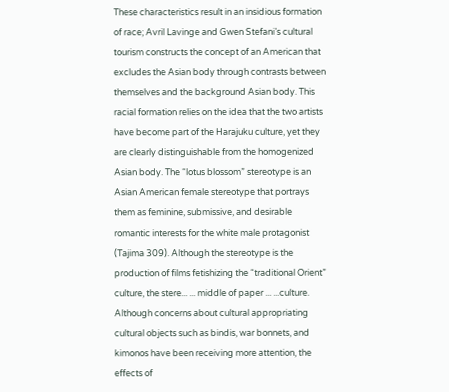These characteristics result in an insidious formation of race; Avril Lavinge and Gwen Stefani’s cultural tourism constructs the concept of an American that excludes the Asian body through contrasts between themselves and the background Asian body. This racial formation relies on the idea that the two artists have become part of the Harajuku culture, yet they are clearly distinguishable from the homogenized Asian body. The “lotus blossom” stereotype is an Asian American female stereotype that portrays them as feminine, submissive, and desirable romantic interests for the white male protagonist (Tajima 309). Although the stereotype is the production of films fetishizing the “traditional Orient” culture, the stere... ... middle of paper ... ...culture. Although concerns about cultural appropriating cultural objects such as bindis, war bonnets, and kimonos have been receiving more attention, the effects of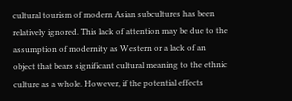cultural tourism of modern Asian subcultures has been relatively ignored. This lack of attention may be due to the assumption of modernity as Western or a lack of an object that bears significant cultural meaning to the ethnic culture as a whole. However, if the potential effects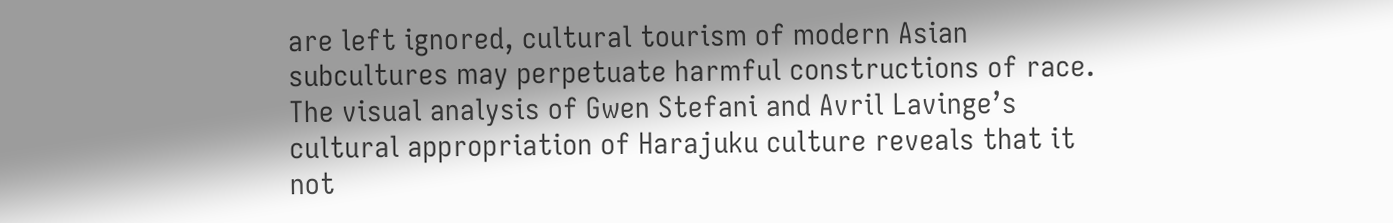are left ignored, cultural tourism of modern Asian subcultures may perpetuate harmful constructions of race. The visual analysis of Gwen Stefani and Avril Lavinge’s cultural appropriation of Harajuku culture reveals that it not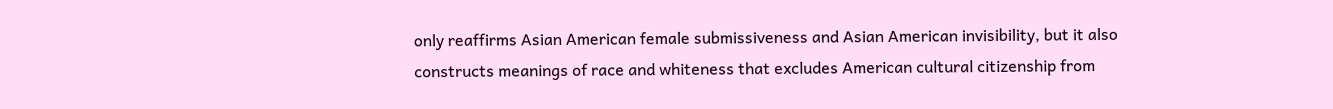only reaffirms Asian American female submissiveness and Asian American invisibility, but it also constructs meanings of race and whiteness that excludes American cultural citizenship from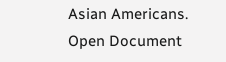Asian Americans.
Open Document